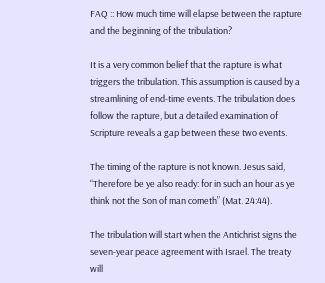FAQ :: How much time will elapse between the rapture and the beginning of the tribulation?

It is a very common belief that the rapture is what triggers the tribulation. This assumption is caused by a streamlining of end-time events. The tribulation does follow the rapture, but a detailed examination of Scripture reveals a gap between these two events.

The timing of the rapture is not known. Jesus said, “Therefore be ye also ready: for in such an hour as ye think not the Son of man cometh” (Mat. 24:44).

The tribulation will start when the Antichrist signs the seven-year peace agreement with Israel. The treaty will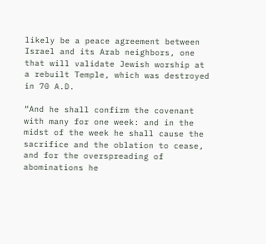likely be a peace agreement between Israel and its Arab neighbors, one that will validate Jewish worship at a rebuilt Temple, which was destroyed in 70 A.D.

“And he shall confirm the covenant with many for one week: and in the midst of the week he shall cause the sacrifice and the oblation to cease, and for the overspreading of abominations he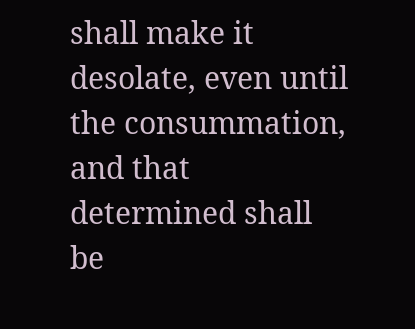shall make it desolate, even until the consummation, and that determined shall be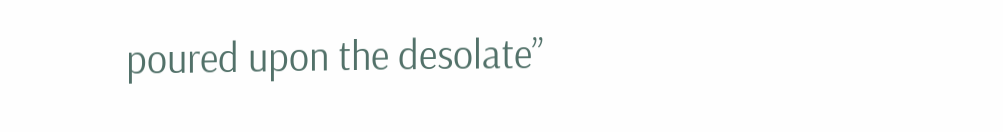poured upon the desolate”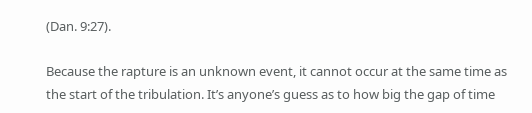(Dan. 9:27).

Because the rapture is an unknown event, it cannot occur at the same time as the start of the tribulation. It’s anyone’s guess as to how big the gap of time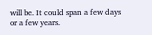will be. It could span a few days or a few years.